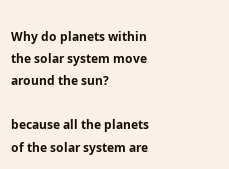Why do planets within the solar system move around the sun?

because all the planets of the solar system are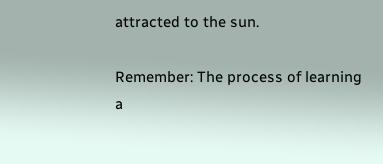attracted to the sun.

Remember: The process of learning a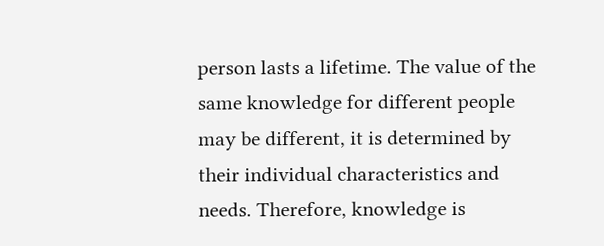person lasts a lifetime. The value of the same knowledge for different people may be different, it is determined by their individual characteristics and needs. Therefore, knowledge is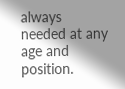always needed at any age and position.